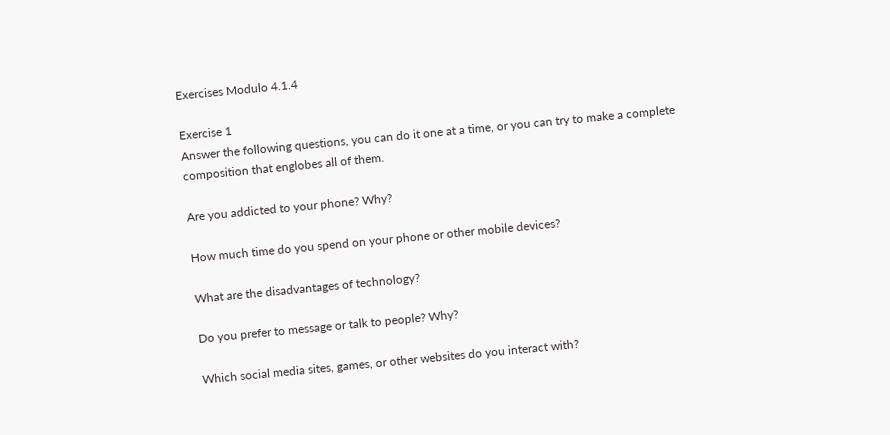Exercises Modulo 4.1.4

Exercise 1
Answer the following questions, you can do it one at a time, or you can try to make a complete composition that englobes all of them.

Are you addicted to your phone? Why?

How much time do you spend on your phone or other mobile devices?

What are the disadvantages of technology?

Do you prefer to message or talk to people? Why?

Which social media sites, games, or other websites do you interact with?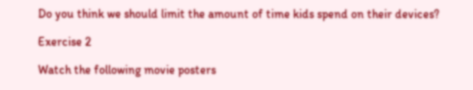Do you think we should limit the amount of time kids spend on their devices?

Exercise 2

Watch the following movie posters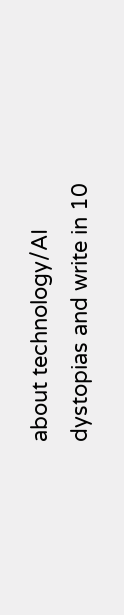about technology/AI dystopias and write in 10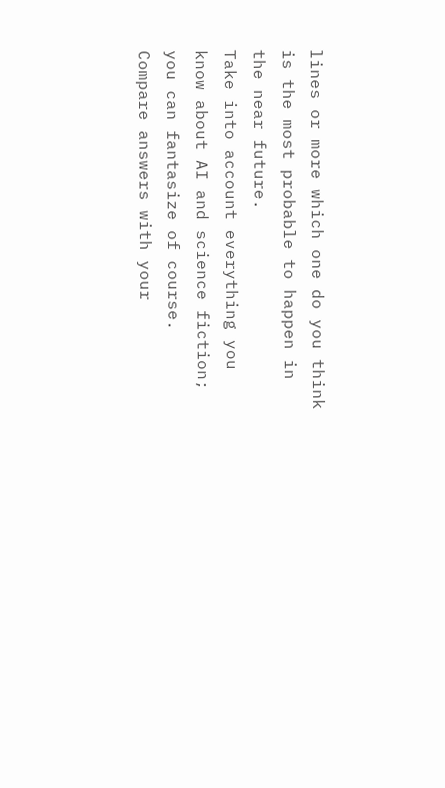lines or more which one do you think is the most probable to happen in the near future.
Take into account everything you know about AI and science fiction; you can fantasize of course.
Compare answers with your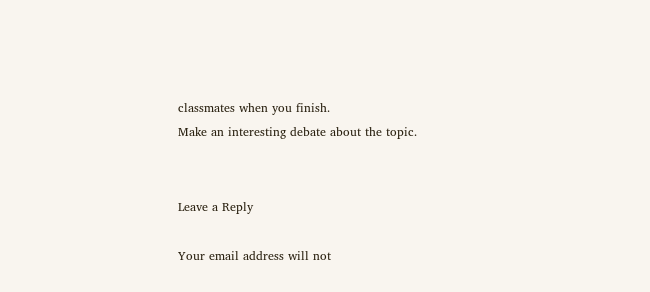classmates when you finish.
Make an interesting debate about the topic.


Leave a Reply

Your email address will not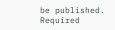be published. Required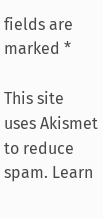fields are marked *

This site uses Akismet to reduce spam. Learn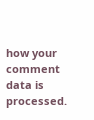how your comment data is processed.